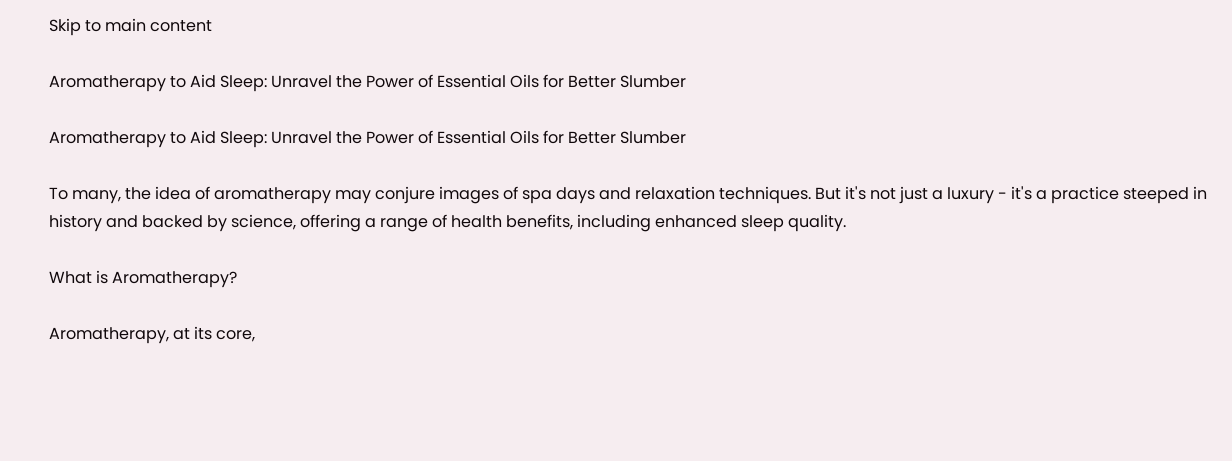Skip to main content

Aromatherapy to Aid Sleep: Unravel the Power of Essential Oils for Better Slumber

Aromatherapy to Aid Sleep: Unravel the Power of Essential Oils for Better Slumber

To many, the idea of aromatherapy may conjure images of spa days and relaxation techniques. But it's not just a luxury - it's a practice steeped in history and backed by science, offering a range of health benefits, including enhanced sleep quality.

What is Aromatherapy?

Aromatherapy, at its core,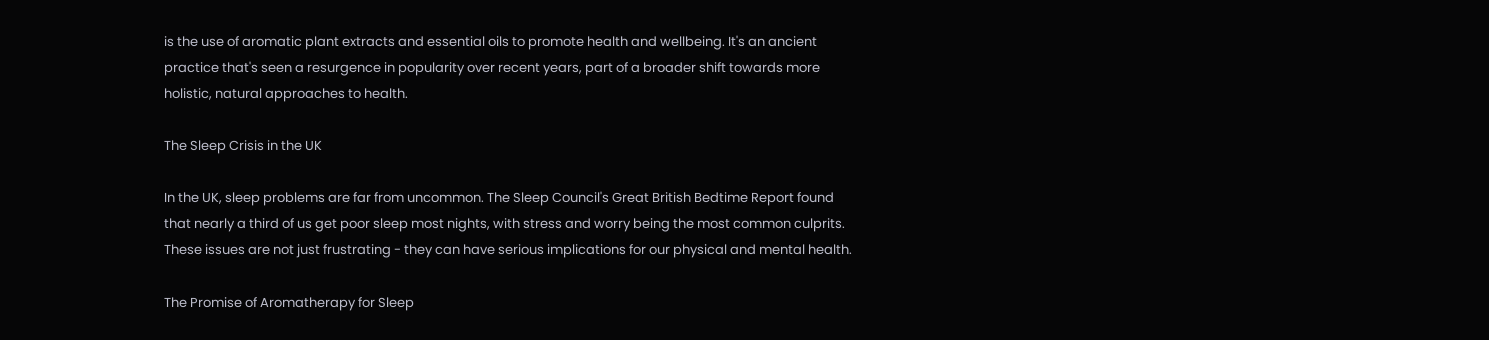is the use of aromatic plant extracts and essential oils to promote health and wellbeing. It's an ancient practice that's seen a resurgence in popularity over recent years, part of a broader shift towards more holistic, natural approaches to health.

The Sleep Crisis in the UK

In the UK, sleep problems are far from uncommon. The Sleep Council's Great British Bedtime Report found that nearly a third of us get poor sleep most nights, with stress and worry being the most common culprits. These issues are not just frustrating - they can have serious implications for our physical and mental health.

The Promise of Aromatherapy for Sleep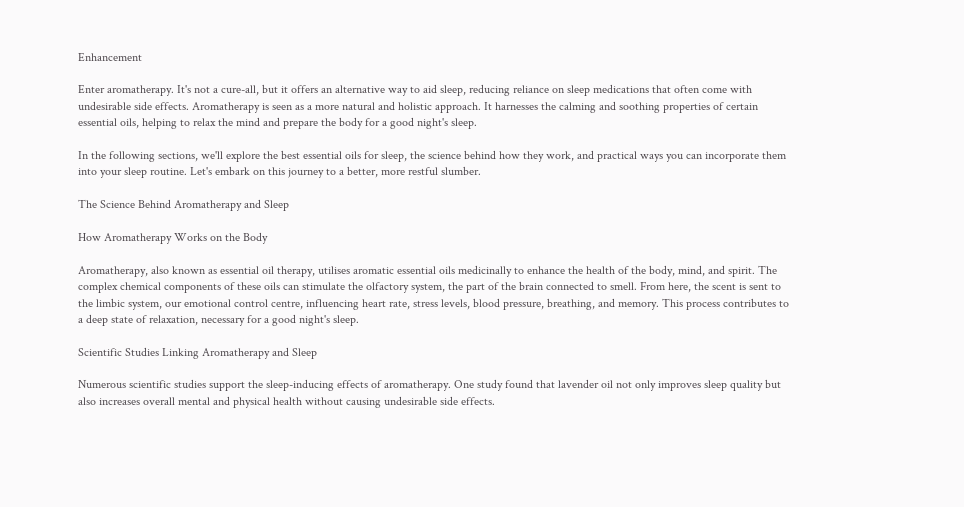Enhancement

Enter aromatherapy. It's not a cure-all, but it offers an alternative way to aid sleep, reducing reliance on sleep medications that often come with undesirable side effects. Aromatherapy is seen as a more natural and holistic approach. It harnesses the calming and soothing properties of certain essential oils, helping to relax the mind and prepare the body for a good night's sleep.

In the following sections, we'll explore the best essential oils for sleep, the science behind how they work, and practical ways you can incorporate them into your sleep routine. Let's embark on this journey to a better, more restful slumber.

The Science Behind Aromatherapy and Sleep

How Aromatherapy Works on the Body

Aromatherapy, also known as essential oil therapy, utilises aromatic essential oils medicinally to enhance the health of the body, mind, and spirit. The complex chemical components of these oils can stimulate the olfactory system, the part of the brain connected to smell. From here, the scent is sent to the limbic system, our emotional control centre, influencing heart rate, stress levels, blood pressure, breathing, and memory. This process contributes to a deep state of relaxation, necessary for a good night's sleep.

Scientific Studies Linking Aromatherapy and Sleep

Numerous scientific studies support the sleep-inducing effects of aromatherapy. One study found that lavender oil not only improves sleep quality but also increases overall mental and physical health without causing undesirable side effects.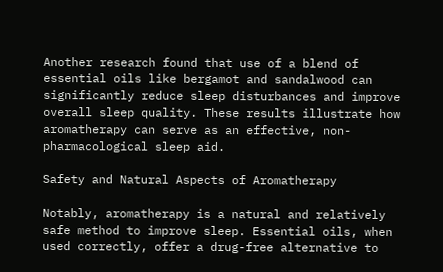Another research found that use of a blend of essential oils like bergamot and sandalwood can significantly reduce sleep disturbances and improve overall sleep quality. These results illustrate how aromatherapy can serve as an effective, non-pharmacological sleep aid.

Safety and Natural Aspects of Aromatherapy

Notably, aromatherapy is a natural and relatively safe method to improve sleep. Essential oils, when used correctly, offer a drug-free alternative to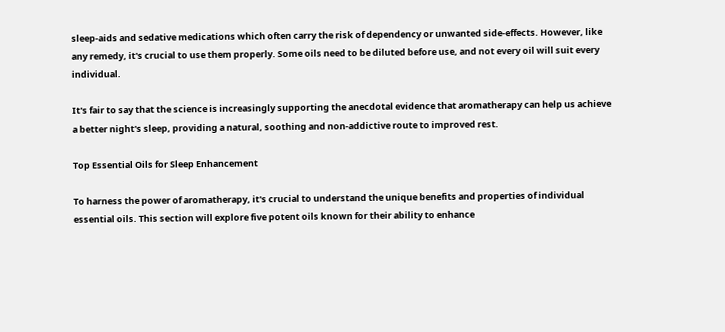sleep-aids and sedative medications which often carry the risk of dependency or unwanted side-effects. However, like any remedy, it's crucial to use them properly. Some oils need to be diluted before use, and not every oil will suit every individual.

It's fair to say that the science is increasingly supporting the anecdotal evidence that aromatherapy can help us achieve a better night's sleep, providing a natural, soothing and non-addictive route to improved rest.

Top Essential Oils for Sleep Enhancement

To harness the power of aromatherapy, it's crucial to understand the unique benefits and properties of individual essential oils. This section will explore five potent oils known for their ability to enhance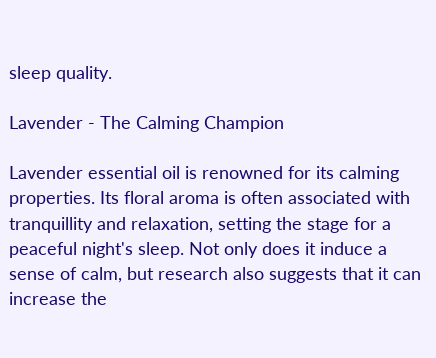sleep quality.

Lavender - The Calming Champion

Lavender essential oil is renowned for its calming properties. Its floral aroma is often associated with tranquillity and relaxation, setting the stage for a peaceful night's sleep. Not only does it induce a sense of calm, but research also suggests that it can increase the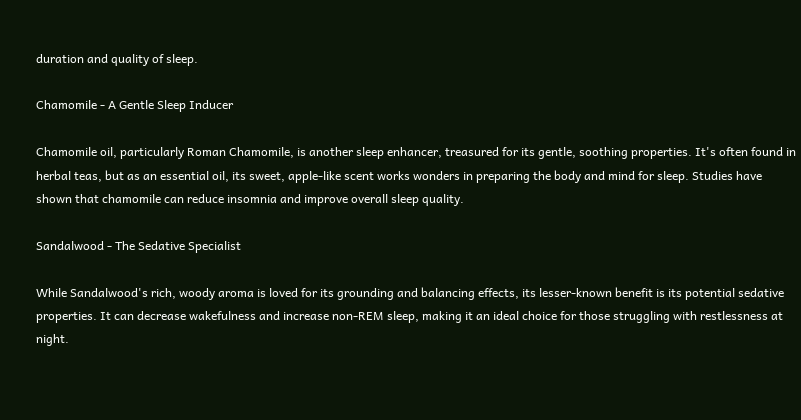duration and quality of sleep.

Chamomile - A Gentle Sleep Inducer

Chamomile oil, particularly Roman Chamomile, is another sleep enhancer, treasured for its gentle, soothing properties. It's often found in herbal teas, but as an essential oil, its sweet, apple-like scent works wonders in preparing the body and mind for sleep. Studies have shown that chamomile can reduce insomnia and improve overall sleep quality.

Sandalwood - The Sedative Specialist

While Sandalwood's rich, woody aroma is loved for its grounding and balancing effects, its lesser-known benefit is its potential sedative properties. It can decrease wakefulness and increase non-REM sleep, making it an ideal choice for those struggling with restlessness at night.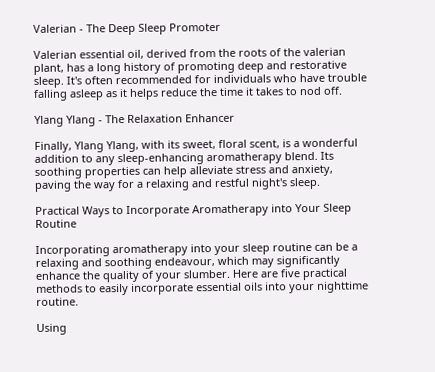Valerian - The Deep Sleep Promoter

Valerian essential oil, derived from the roots of the valerian plant, has a long history of promoting deep and restorative sleep. It's often recommended for individuals who have trouble falling asleep as it helps reduce the time it takes to nod off.

Ylang Ylang - The Relaxation Enhancer

Finally, Ylang Ylang, with its sweet, floral scent, is a wonderful addition to any sleep-enhancing aromatherapy blend. Its soothing properties can help alleviate stress and anxiety, paving the way for a relaxing and restful night's sleep.

Practical Ways to Incorporate Aromatherapy into Your Sleep Routine

Incorporating aromatherapy into your sleep routine can be a relaxing and soothing endeavour, which may significantly enhance the quality of your slumber. Here are five practical methods to easily incorporate essential oils into your nighttime routine.

Using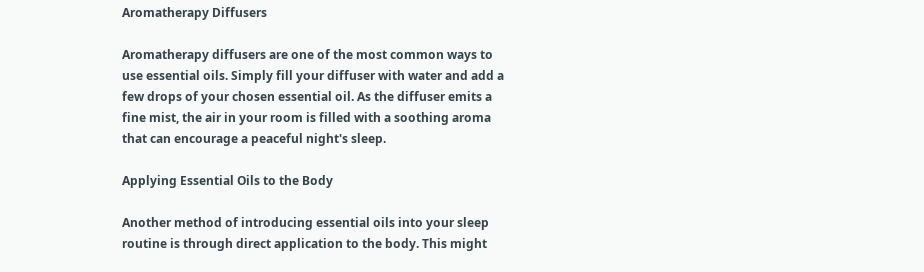Aromatherapy Diffusers

Aromatherapy diffusers are one of the most common ways to use essential oils. Simply fill your diffuser with water and add a few drops of your chosen essential oil. As the diffuser emits a fine mist, the air in your room is filled with a soothing aroma that can encourage a peaceful night's sleep.

Applying Essential Oils to the Body

Another method of introducing essential oils into your sleep routine is through direct application to the body. This might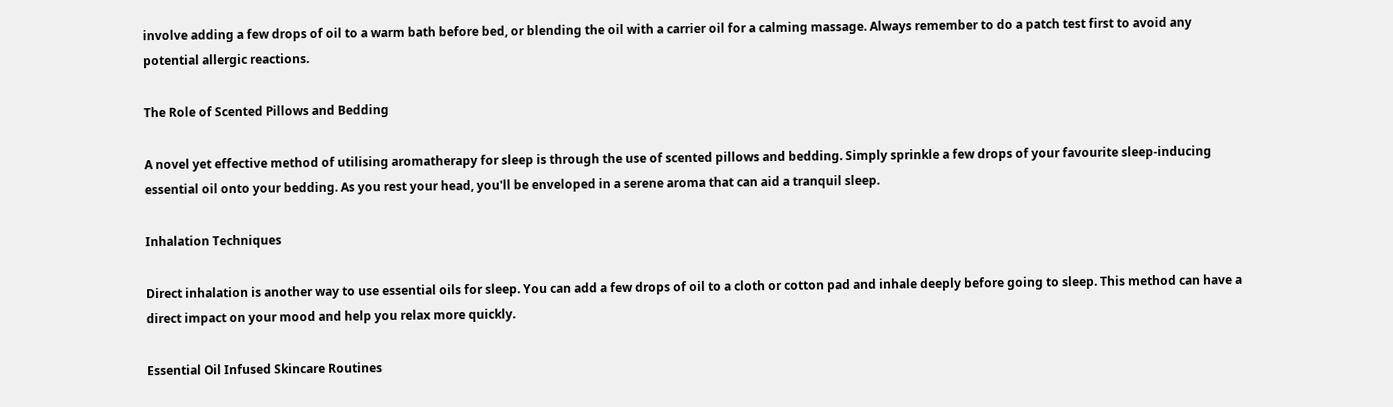involve adding a few drops of oil to a warm bath before bed, or blending the oil with a carrier oil for a calming massage. Always remember to do a patch test first to avoid any potential allergic reactions.

The Role of Scented Pillows and Bedding

A novel yet effective method of utilising aromatherapy for sleep is through the use of scented pillows and bedding. Simply sprinkle a few drops of your favourite sleep-inducing essential oil onto your bedding. As you rest your head, you'll be enveloped in a serene aroma that can aid a tranquil sleep.

Inhalation Techniques

Direct inhalation is another way to use essential oils for sleep. You can add a few drops of oil to a cloth or cotton pad and inhale deeply before going to sleep. This method can have a direct impact on your mood and help you relax more quickly.

Essential Oil Infused Skincare Routines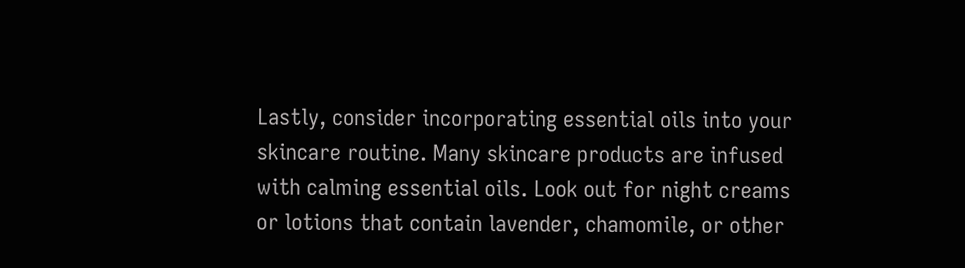Lastly, consider incorporating essential oils into your skincare routine. Many skincare products are infused with calming essential oils. Look out for night creams or lotions that contain lavender, chamomile, or other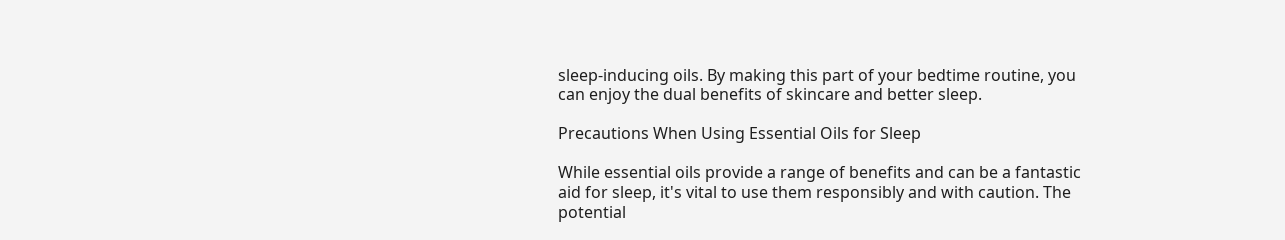sleep-inducing oils. By making this part of your bedtime routine, you can enjoy the dual benefits of skincare and better sleep.

Precautions When Using Essential Oils for Sleep

While essential oils provide a range of benefits and can be a fantastic aid for sleep, it's vital to use them responsibly and with caution. The potential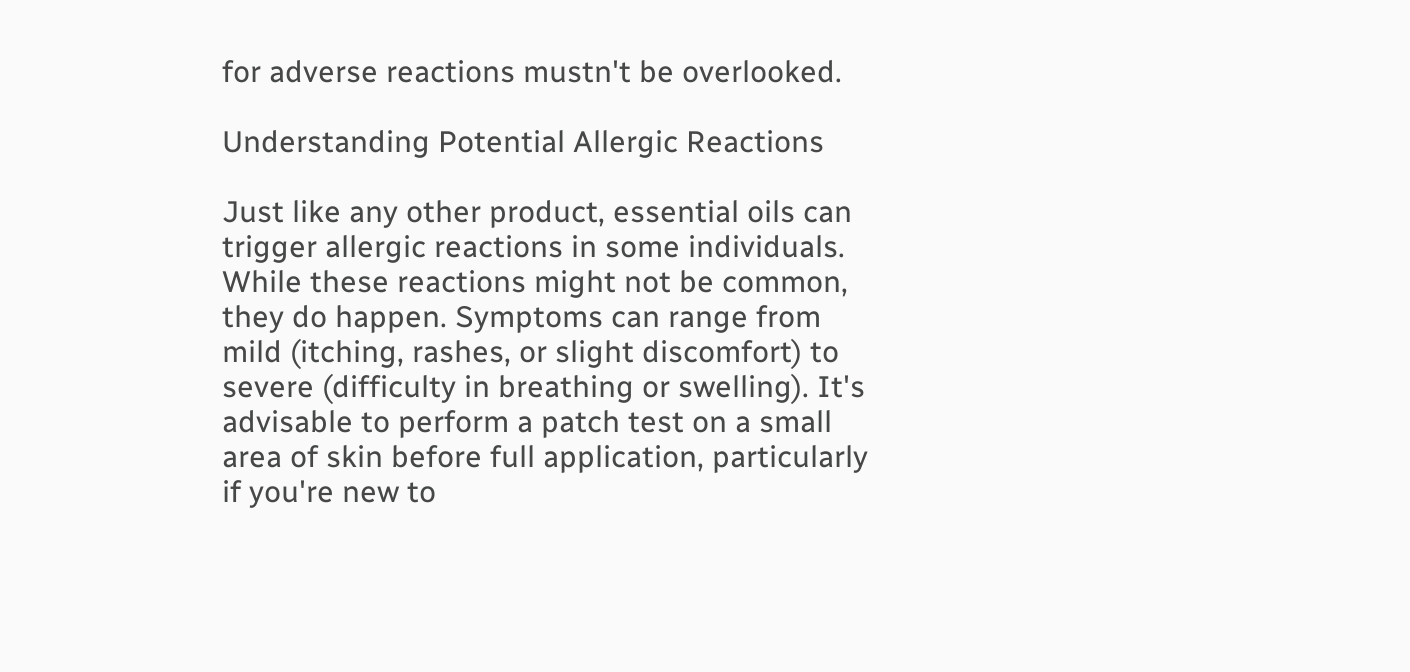for adverse reactions mustn't be overlooked.

Understanding Potential Allergic Reactions

Just like any other product, essential oils can trigger allergic reactions in some individuals. While these reactions might not be common, they do happen. Symptoms can range from mild (itching, rashes, or slight discomfort) to severe (difficulty in breathing or swelling). It's advisable to perform a patch test on a small area of skin before full application, particularly if you're new to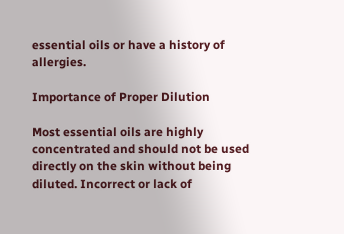essential oils or have a history of allergies.

Importance of Proper Dilution

Most essential oils are highly concentrated and should not be used directly on the skin without being diluted. Incorrect or lack of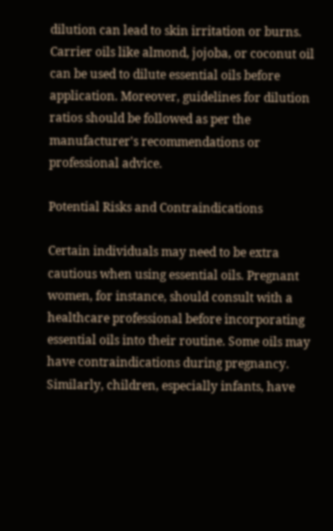dilution can lead to skin irritation or burns. Carrier oils like almond, jojoba, or coconut oil can be used to dilute essential oils before application. Moreover, guidelines for dilution ratios should be followed as per the manufacturer's recommendations or professional advice.

Potential Risks and Contraindications

Certain individuals may need to be extra cautious when using essential oils. Pregnant women, for instance, should consult with a healthcare professional before incorporating essential oils into their routine. Some oils may have contraindications during pregnancy. Similarly, children, especially infants, have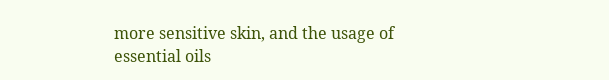more sensitive skin, and the usage of essential oils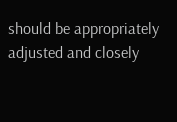should be appropriately adjusted and closely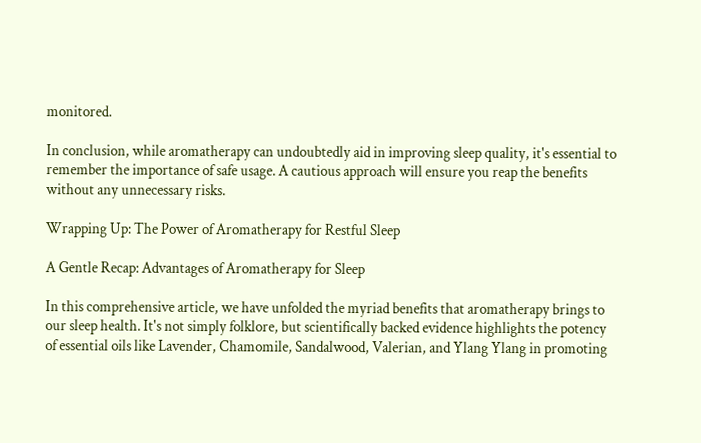monitored.

In conclusion, while aromatherapy can undoubtedly aid in improving sleep quality, it's essential to remember the importance of safe usage. A cautious approach will ensure you reap the benefits without any unnecessary risks.

Wrapping Up: The Power of Aromatherapy for Restful Sleep

A Gentle Recap: Advantages of Aromatherapy for Sleep

In this comprehensive article, we have unfolded the myriad benefits that aromatherapy brings to our sleep health. It's not simply folklore, but scientifically backed evidence highlights the potency of essential oils like Lavender, Chamomile, Sandalwood, Valerian, and Ylang Ylang in promoting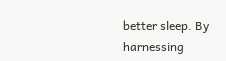better sleep. By harnessing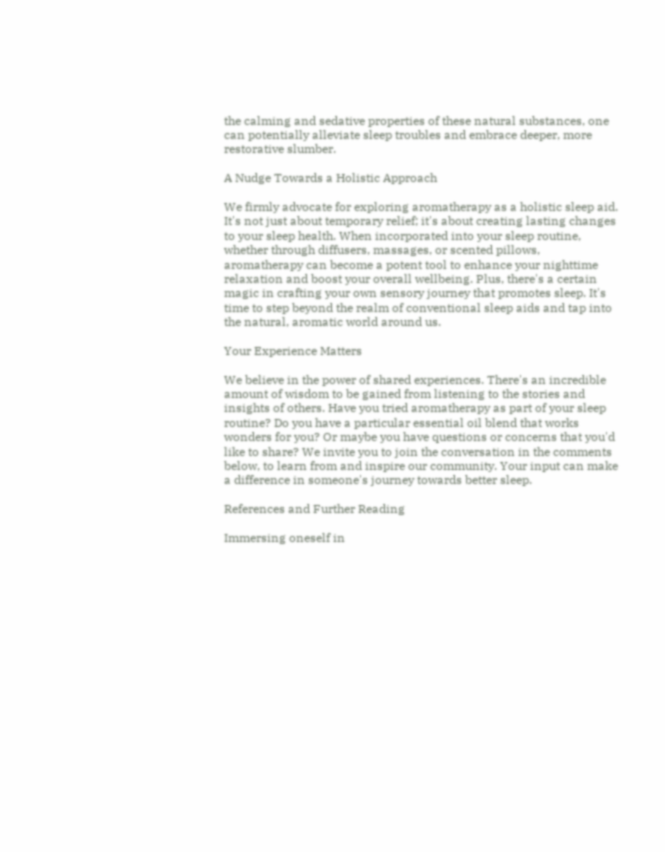the calming and sedative properties of these natural substances, one can potentially alleviate sleep troubles and embrace deeper, more restorative slumber.

A Nudge Towards a Holistic Approach

We firmly advocate for exploring aromatherapy as a holistic sleep aid. It's not just about temporary relief; it's about creating lasting changes to your sleep health. When incorporated into your sleep routine, whether through diffusers, massages, or scented pillows, aromatherapy can become a potent tool to enhance your nighttime relaxation and boost your overall wellbeing. Plus, there's a certain magic in crafting your own sensory journey that promotes sleep. It's time to step beyond the realm of conventional sleep aids and tap into the natural, aromatic world around us.

Your Experience Matters

We believe in the power of shared experiences. There's an incredible amount of wisdom to be gained from listening to the stories and insights of others. Have you tried aromatherapy as part of your sleep routine? Do you have a particular essential oil blend that works wonders for you? Or maybe you have questions or concerns that you'd like to share? We invite you to join the conversation in the comments below, to learn from and inspire our community. Your input can make a difference in someone's journey towards better sleep.

References and Further Reading

Immersing oneself in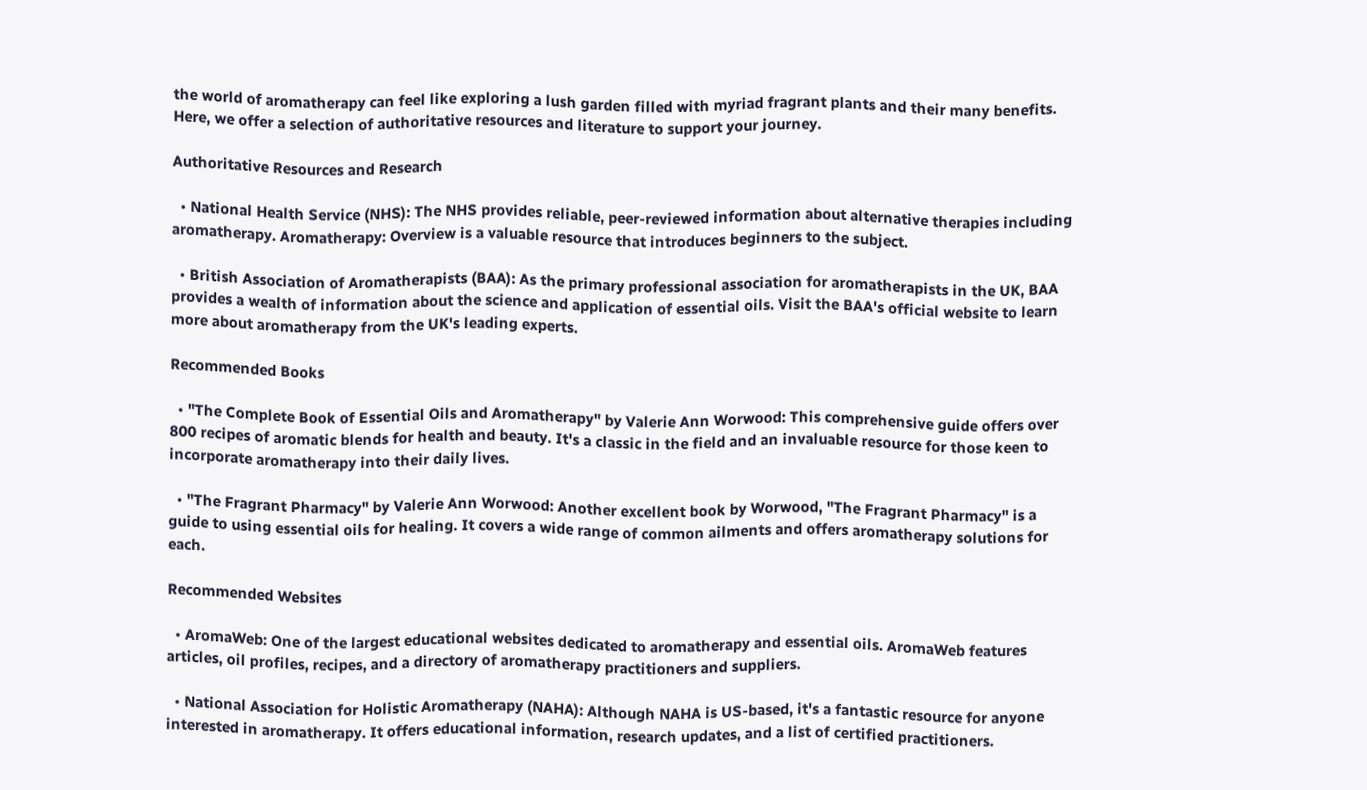the world of aromatherapy can feel like exploring a lush garden filled with myriad fragrant plants and their many benefits. Here, we offer a selection of authoritative resources and literature to support your journey.

Authoritative Resources and Research

  • National Health Service (NHS): The NHS provides reliable, peer-reviewed information about alternative therapies including aromatherapy. Aromatherapy: Overview is a valuable resource that introduces beginners to the subject.

  • British Association of Aromatherapists (BAA): As the primary professional association for aromatherapists in the UK, BAA provides a wealth of information about the science and application of essential oils. Visit the BAA's official website to learn more about aromatherapy from the UK's leading experts.

Recommended Books

  • "The Complete Book of Essential Oils and Aromatherapy" by Valerie Ann Worwood: This comprehensive guide offers over 800 recipes of aromatic blends for health and beauty. It's a classic in the field and an invaluable resource for those keen to incorporate aromatherapy into their daily lives.

  • "The Fragrant Pharmacy" by Valerie Ann Worwood: Another excellent book by Worwood, "The Fragrant Pharmacy" is a guide to using essential oils for healing. It covers a wide range of common ailments and offers aromatherapy solutions for each.

Recommended Websites

  • AromaWeb: One of the largest educational websites dedicated to aromatherapy and essential oils. AromaWeb features articles, oil profiles, recipes, and a directory of aromatherapy practitioners and suppliers.

  • National Association for Holistic Aromatherapy (NAHA): Although NAHA is US-based, it's a fantastic resource for anyone interested in aromatherapy. It offers educational information, research updates, and a list of certified practitioners.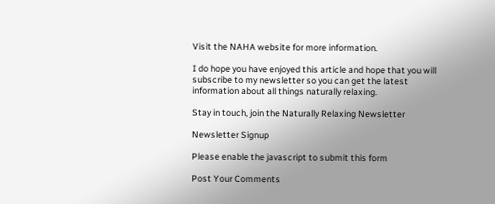Visit the NAHA website for more information.

I do hope you have enjoyed this article and hope that you will subscribe to my newsletter so you can get the latest information about all things naturally relaxing.

Stay in touch, join the Naturally Relaxing Newsletter

Newsletter Signup

Please enable the javascript to submit this form

Post Your Comments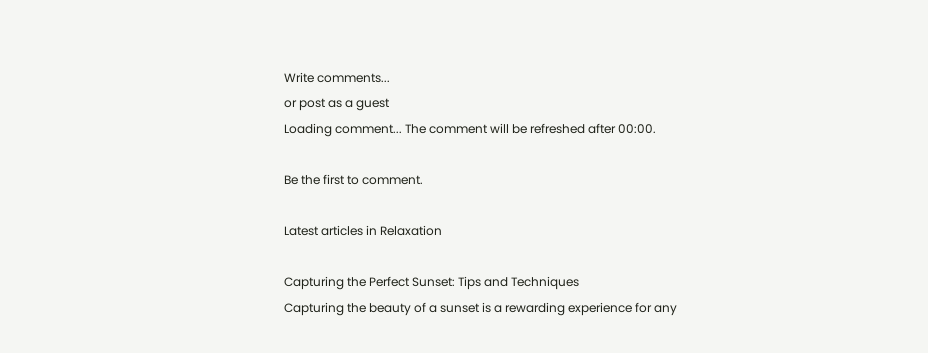Write comments...
or post as a guest
Loading comment... The comment will be refreshed after 00:00.

Be the first to comment.

Latest articles in Relaxation

Capturing the Perfect Sunset: Tips and Techniques
Capturing the beauty of a sunset is a rewarding experience for any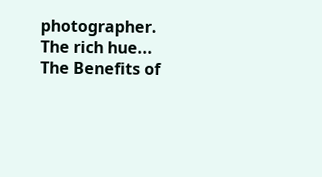photographer. The rich hue...
The Benefits of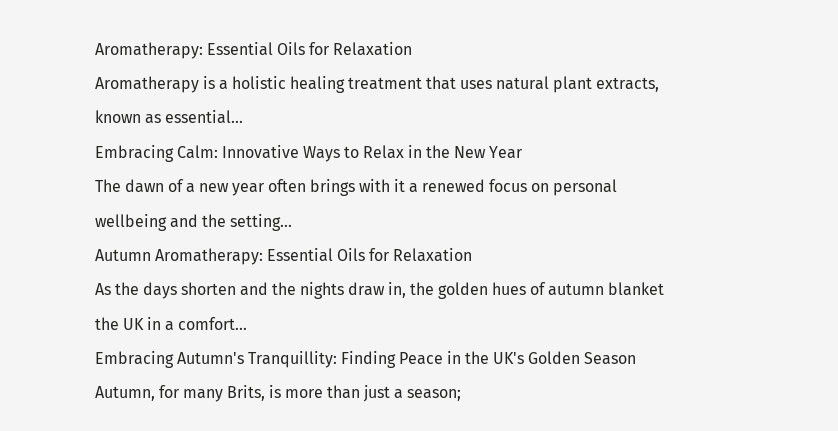Aromatherapy: Essential Oils for Relaxation
Aromatherapy is a holistic healing treatment that uses natural plant extracts, known as essential...
Embracing Calm: Innovative Ways to Relax in the New Year
The dawn of a new year often brings with it a renewed focus on personal wellbeing and the setting...
Autumn Aromatherapy: Essential Oils for Relaxation
As the days shorten and the nights draw in, the golden hues of autumn blanket the UK in a comfort...
Embracing Autumn's Tranquillity: Finding Peace in the UK's Golden Season
Autumn, for many Brits, is more than just a season;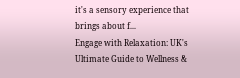it's a sensory experience that brings about f...
Engage with Relaxation: UK's Ultimate Guide to Wellness &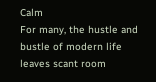Calm
For many, the hustle and bustle of modern life leaves scant room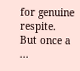for genuine respite. But once a ...